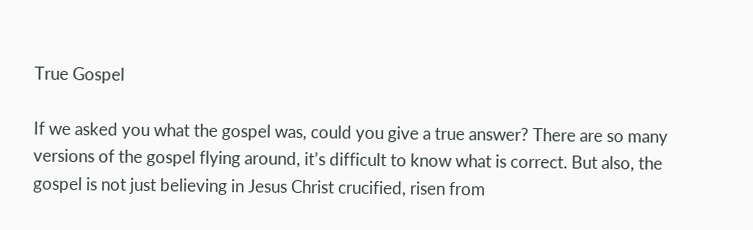True Gospel

If we asked you what the gospel was, could you give a true answer? There are so many versions of the gospel flying around, it’s difficult to know what is correct. But also, the gospel is not just believing in Jesus Christ crucified, risen from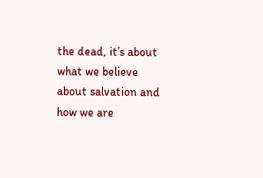the dead, it’s about what we believe about salvation and how we are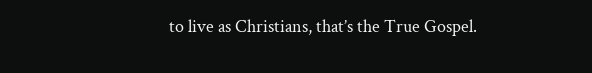to live as Christians, that’s the True Gospel.